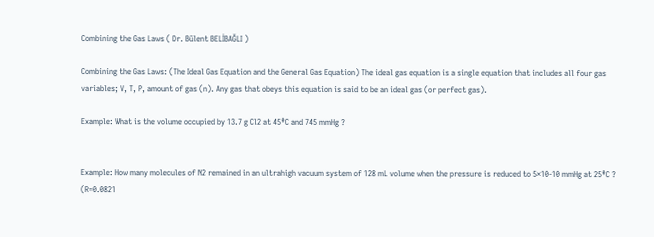Combining the Gas Laws ( Dr. Bülent BELİBAĞLI )

Combining the Gas Laws: (The Ideal Gas Equation and the General Gas Equation) The ideal gas equation is a single equation that includes all four gas variables; V, T, P, amount of gas (n). Any gas that obeys this equation is said to be an ideal gas (or perfect gas).

Example: What is the volume occupied by 13.7 g Cl2 at 45⁰C and 745 mmHg ?


Example: How many molecules of N2 remained in an ultrahigh vacuum system of 128 mL volume when the pressure is reduced to 5×10-10 mmHg at 25⁰C ? (R=0.0821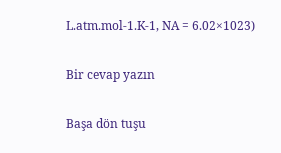L.atm.mol-1.K-1, NA = 6.02×1023)

Bir cevap yazın

Başa dön tuşu